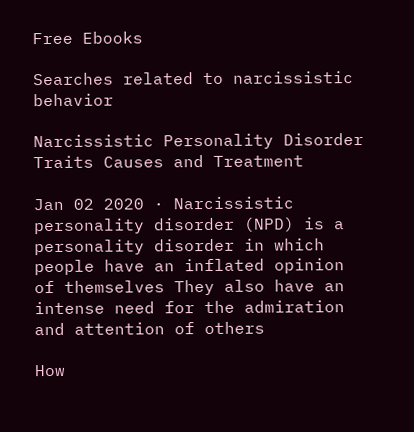Free Ebooks

Searches related to narcissistic behavior

Narcissistic Personality Disorder Traits Causes and Treatment

Jan 02 2020 · Narcissistic personality disorder (NPD) is a personality disorder in which people have an inflated opinion of themselves They also have an intense need for the admiration and attention of others

How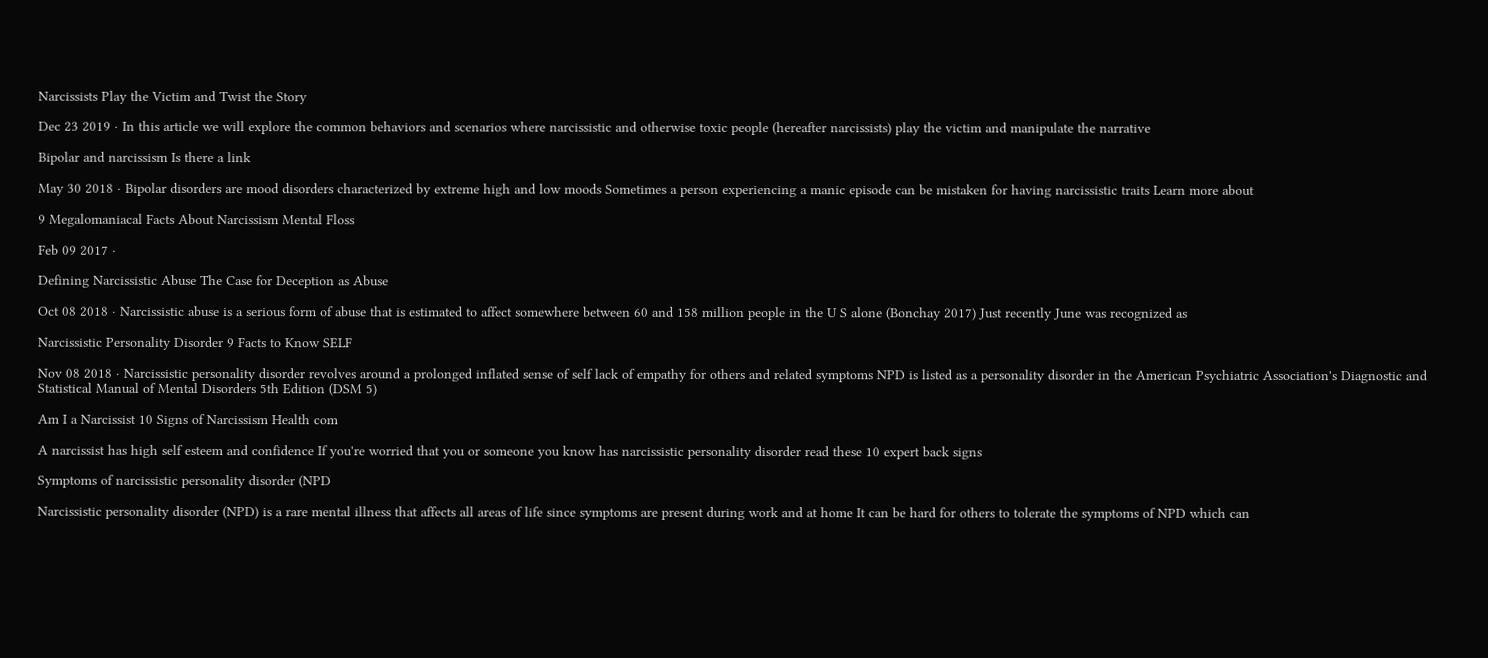Narcissists Play the Victim and Twist the Story

Dec 23 2019 · In this article we will explore the common behaviors and scenarios where narcissistic and otherwise toxic people (hereafter narcissists) play the victim and manipulate the narrative

Bipolar and narcissism Is there a link

May 30 2018 · Bipolar disorders are mood disorders characterized by extreme high and low moods Sometimes a person experiencing a manic episode can be mistaken for having narcissistic traits Learn more about

9 Megalomaniacal Facts About Narcissism Mental Floss

Feb 09 2017 ·

Defining Narcissistic Abuse The Case for Deception as Abuse

Oct 08 2018 · Narcissistic abuse is a serious form of abuse that is estimated to affect somewhere between 60 and 158 million people in the U S alone (Bonchay 2017) Just recently June was recognized as

Narcissistic Personality Disorder 9 Facts to Know SELF

Nov 08 2018 · Narcissistic personality disorder revolves around a prolonged inflated sense of self lack of empathy for others and related symptoms NPD is listed as a personality disorder in the American Psychiatric Association's Diagnostic and Statistical Manual of Mental Disorders 5th Edition (DSM 5)

Am I a Narcissist 10 Signs of Narcissism Health com

A narcissist has high self esteem and confidence If you're worried that you or someone you know has narcissistic personality disorder read these 10 expert back signs

Symptoms of narcissistic personality disorder (NPD

Narcissistic personality disorder (NPD) is a rare mental illness that affects all areas of life since symptoms are present during work and at home It can be hard for others to tolerate the symptoms of NPD which can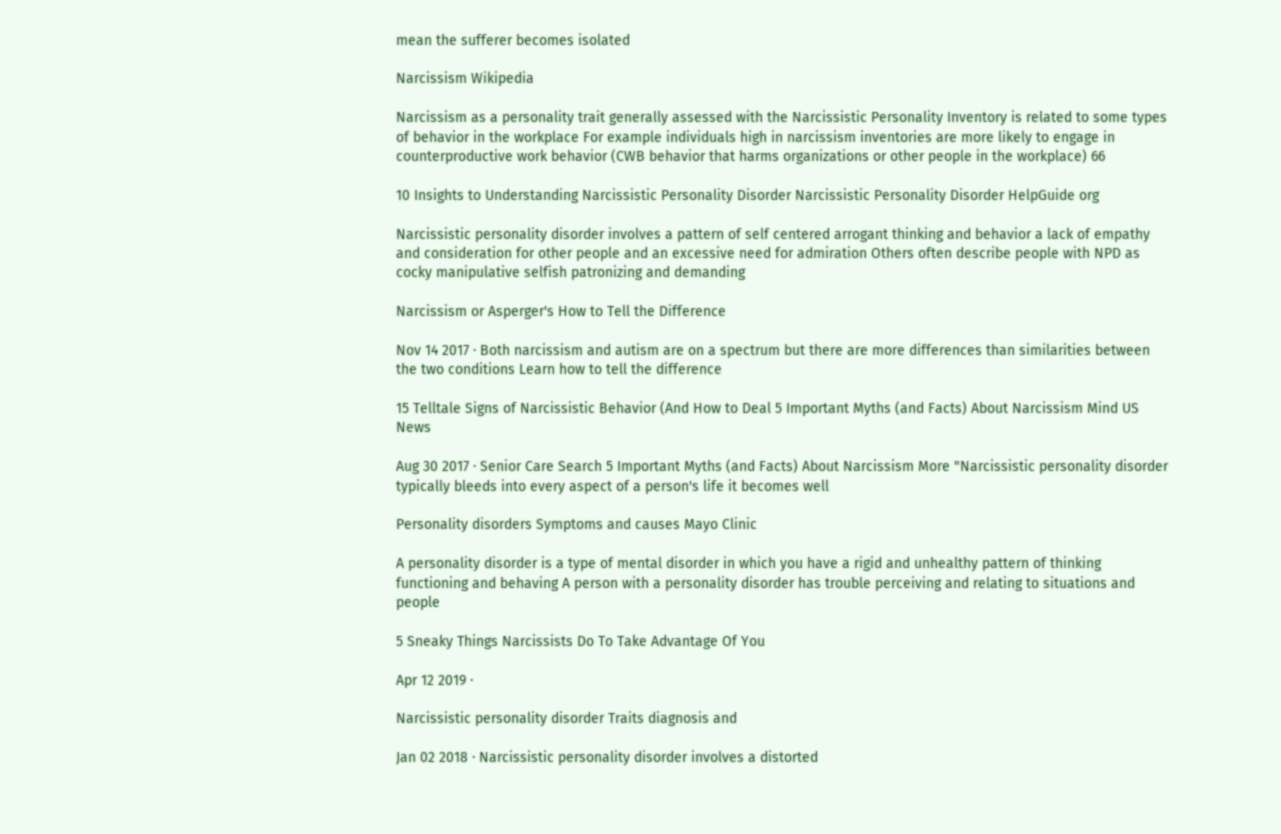mean the sufferer becomes isolated

Narcissism Wikipedia

Narcissism as a personality trait generally assessed with the Narcissistic Personality Inventory is related to some types of behavior in the workplace For example individuals high in narcissism inventories are more likely to engage in counterproductive work behavior (CWB behavior that harms organizations or other people in the workplace) 66

10 Insights to Understanding Narcissistic Personality Disorder Narcissistic Personality Disorder HelpGuide org

Narcissistic personality disorder involves a pattern of self centered arrogant thinking and behavior a lack of empathy and consideration for other people and an excessive need for admiration Others often describe people with NPD as cocky manipulative selfish patronizing and demanding

Narcissism or Asperger's How to Tell the Difference

Nov 14 2017 · Both narcissism and autism are on a spectrum but there are more differences than similarities between the two conditions Learn how to tell the difference

15 Telltale Signs of Narcissistic Behavior (And How to Deal 5 Important Myths (and Facts) About Narcissism Mind US News

Aug 30 2017 · Senior Care Search 5 Important Myths (and Facts) About Narcissism More "Narcissistic personality disorder typically bleeds into every aspect of a person's life it becomes well

Personality disorders Symptoms and causes Mayo Clinic

A personality disorder is a type of mental disorder in which you have a rigid and unhealthy pattern of thinking functioning and behaving A person with a personality disorder has trouble perceiving and relating to situations and people

5 Sneaky Things Narcissists Do To Take Advantage Of You

Apr 12 2019 ·

Narcissistic personality disorder Traits diagnosis and

Jan 02 2018 · Narcissistic personality disorder involves a distorted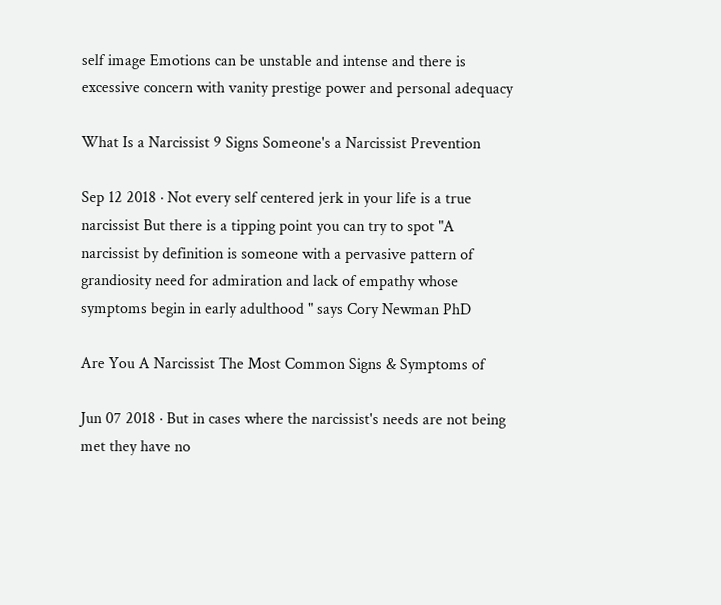self image Emotions can be unstable and intense and there is excessive concern with vanity prestige power and personal adequacy

What Is a Narcissist 9 Signs Someone's a Narcissist Prevention

Sep 12 2018 · Not every self centered jerk in your life is a true narcissist But there is a tipping point you can try to spot "A narcissist by definition is someone with a pervasive pattern of grandiosity need for admiration and lack of empathy whose symptoms begin in early adulthood " says Cory Newman PhD

Are You A Narcissist The Most Common Signs & Symptoms of

Jun 07 2018 · But in cases where the narcissist's needs are not being met they have no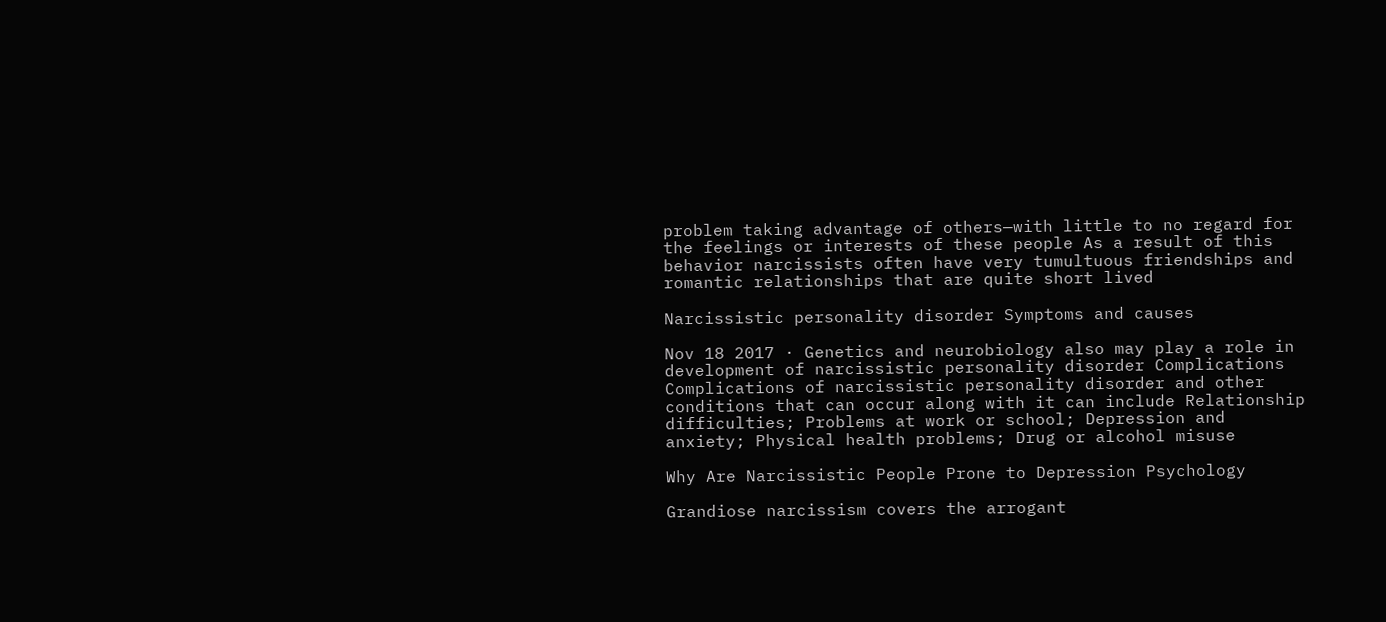problem taking advantage of others—with little to no regard for the feelings or interests of these people As a result of this behavior narcissists often have very tumultuous friendships and romantic relationships that are quite short lived

Narcissistic personality disorder Symptoms and causes

Nov 18 2017 · Genetics and neurobiology also may play a role in development of narcissistic personality disorder Complications Complications of narcissistic personality disorder and other conditions that can occur along with it can include Relationship difficulties; Problems at work or school; Depression and anxiety; Physical health problems; Drug or alcohol misuse

Why Are Narcissistic People Prone to Depression Psychology

Grandiose narcissism covers the arrogant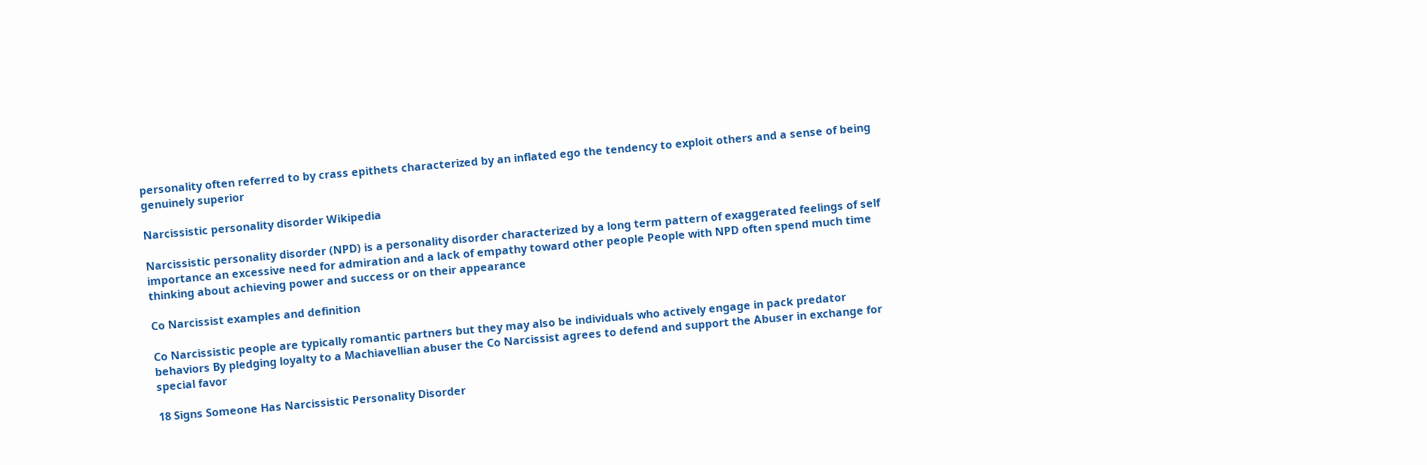personality often referred to by crass epithets characterized by an inflated ego the tendency to exploit others and a sense of being genuinely superior

Narcissistic personality disorder Wikipedia

Narcissistic personality disorder (NPD) is a personality disorder characterized by a long term pattern of exaggerated feelings of self importance an excessive need for admiration and a lack of empathy toward other people People with NPD often spend much time thinking about achieving power and success or on their appearance

Co Narcissist examples and definition

Co Narcissistic people are typically romantic partners but they may also be individuals who actively engage in pack predator behaviors By pledging loyalty to a Machiavellian abuser the Co Narcissist agrees to defend and support the Abuser in exchange for special favor

18 Signs Someone Has Narcissistic Personality Disorder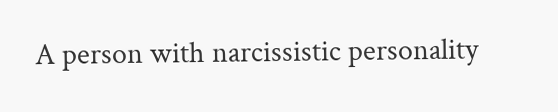A person with narcissistic personality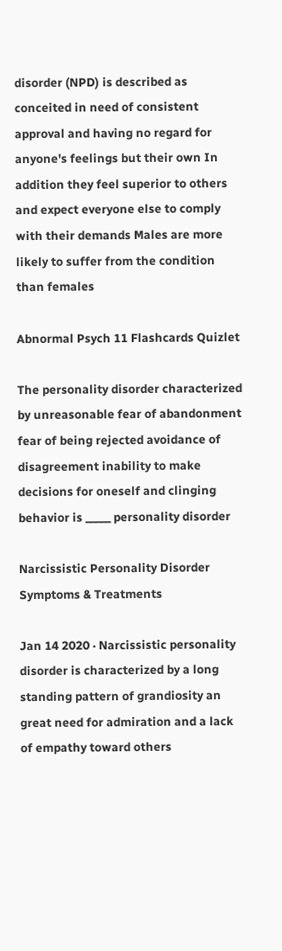disorder (NPD) is described as conceited in need of consistent approval and having no regard for anyone's feelings but their own In addition they feel superior to others and expect everyone else to comply with their demands Males are more likely to suffer from the condition than females

Abnormal Psych 11 Flashcards Quizlet

The personality disorder characterized by unreasonable fear of abandonment fear of being rejected avoidance of disagreement inability to make decisions for oneself and clinging behavior is _____ personality disorder

Narcissistic Personality Disorder Symptoms & Treatments

Jan 14 2020 · Narcissistic personality disorder is characterized by a long standing pattern of grandiosity an great need for admiration and a lack of empathy toward others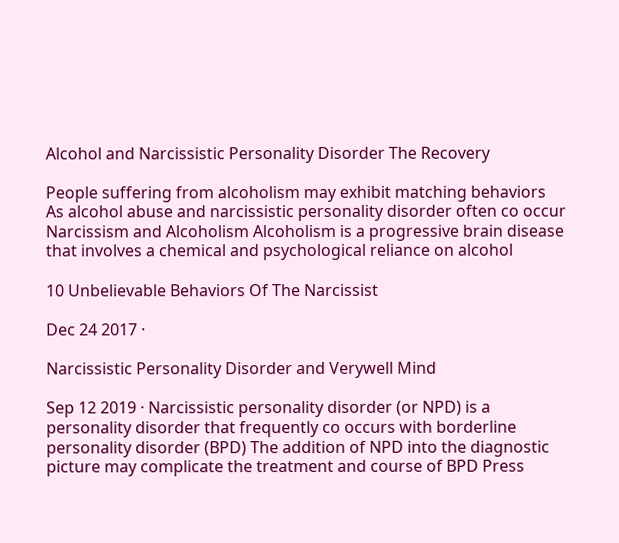Alcohol and Narcissistic Personality Disorder The Recovery

People suffering from alcoholism may exhibit matching behaviors As alcohol abuse and narcissistic personality disorder often co occur Narcissism and Alcoholism Alcoholism is a progressive brain disease that involves a chemical and psychological reliance on alcohol

10 Unbelievable Behaviors Of The Narcissist

Dec 24 2017 ·

Narcissistic Personality Disorder and Verywell Mind

Sep 12 2019 · Narcissistic personality disorder (or NPD) is a personality disorder that frequently co occurs with borderline personality disorder (BPD) The addition of NPD into the diagnostic picture may complicate the treatment and course of BPD Press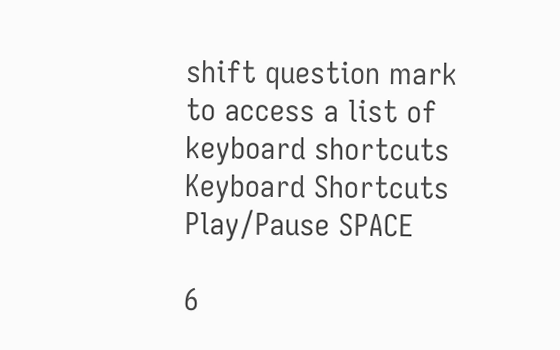shift question mark to access a list of keyboard shortcuts Keyboard Shortcuts Play/Pause SPACE

6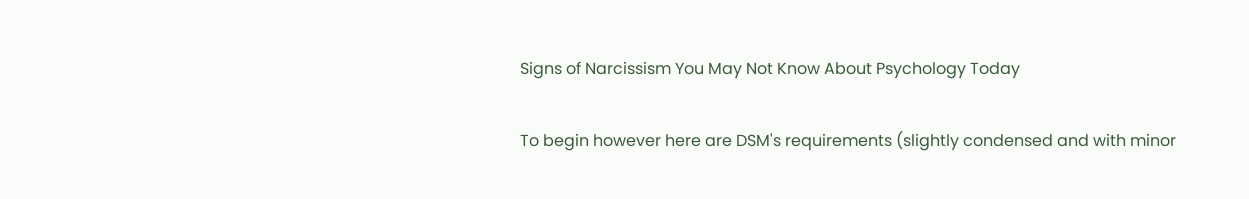Signs of Narcissism You May Not Know About Psychology Today

To begin however here are DSM's requirements (slightly condensed and with minor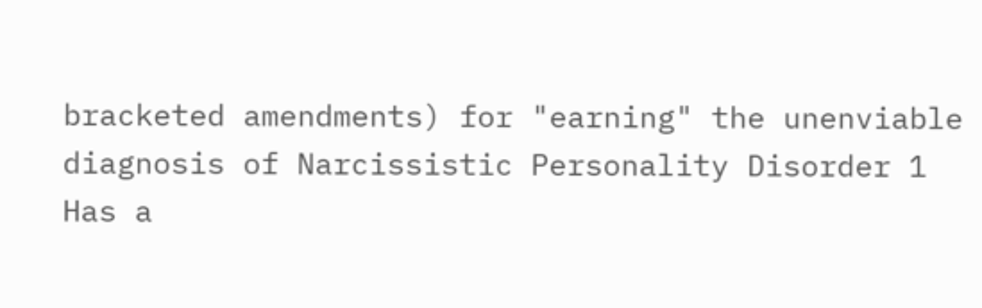bracketed amendments) for "earning" the unenviable diagnosis of Narcissistic Personality Disorder 1 Has a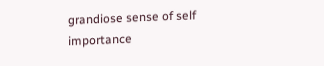grandiose sense of self importance